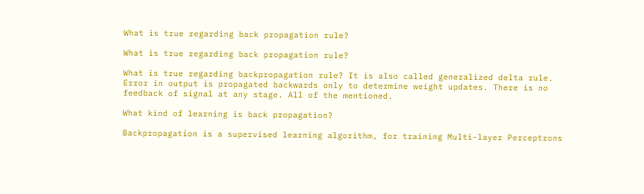What is true regarding back propagation rule?

What is true regarding back propagation rule?

What is true regarding backpropagation rule? It is also called generalized delta rule. Error in output is propagated backwards only to determine weight updates. There is no feedback of signal at any stage. All of the mentioned.

What kind of learning is back propagation?

Backpropagation is a supervised learning algorithm, for training Multi-layer Perceptrons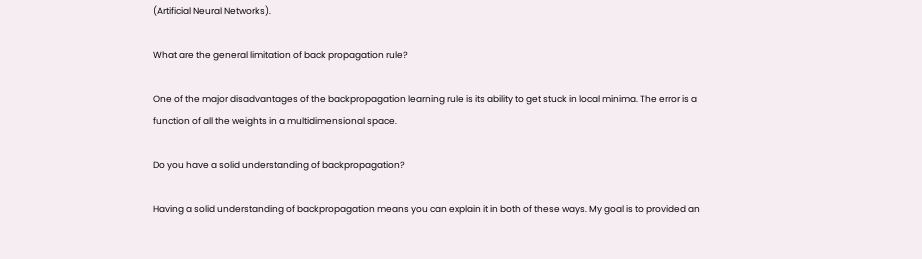(Artificial Neural Networks).

What are the general limitation of back propagation rule?

One of the major disadvantages of the backpropagation learning rule is its ability to get stuck in local minima. The error is a function of all the weights in a multidimensional space.

Do you have a solid understanding of backpropagation?

Having a solid understanding of backpropagation means you can explain it in both of these ways. My goal is to provided an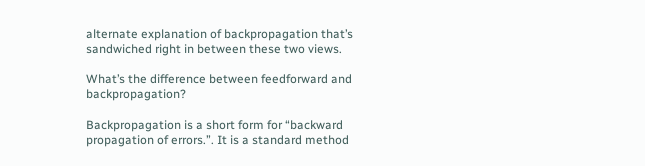alternate explanation of backpropagation that’s sandwiched right in between these two views.

What’s the difference between feedforward and backpropagation?

Backpropagation is a short form for “backward propagation of errors.”. It is a standard method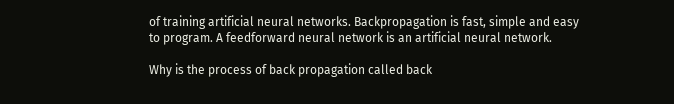of training artificial neural networks. Backpropagation is fast, simple and easy to program. A feedforward neural network is an artificial neural network.

Why is the process of back propagation called back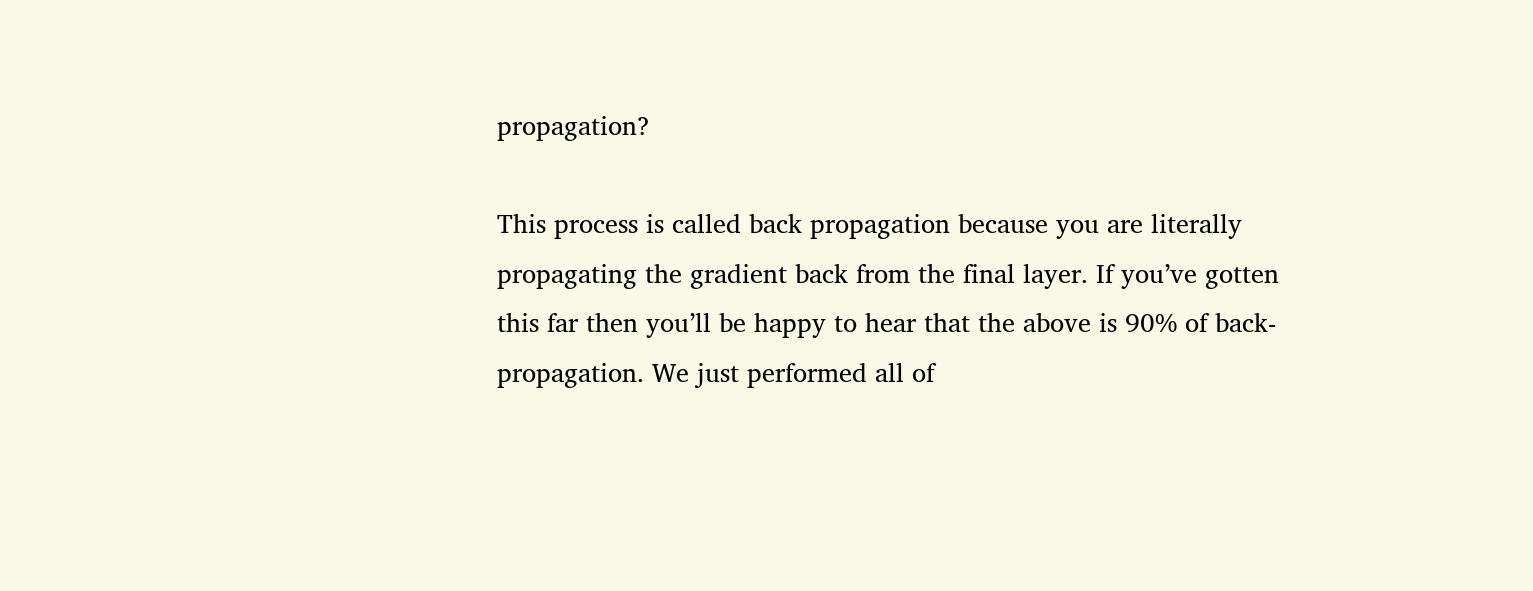propagation?

This process is called back propagation because you are literally propagating the gradient back from the final layer. If you’ve gotten this far then you’ll be happy to hear that the above is 90% of back-propagation. We just performed all of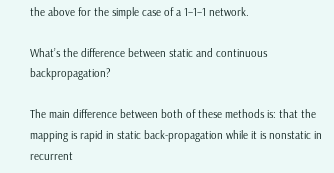the above for the simple case of a 1–1–1 network.

What’s the difference between static and continuous backpropagation?

The main difference between both of these methods is: that the mapping is rapid in static back-propagation while it is nonstatic in recurrent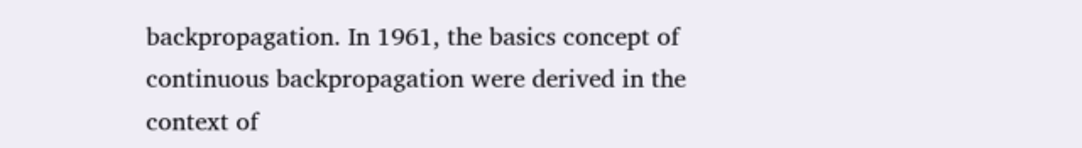backpropagation. In 1961, the basics concept of continuous backpropagation were derived in the context of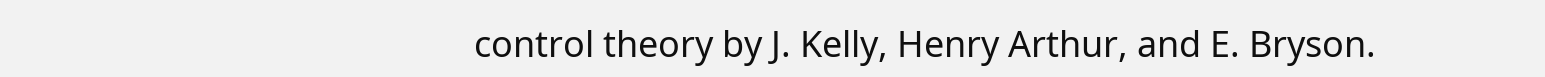control theory by J. Kelly, Henry Arthur, and E. Bryson.